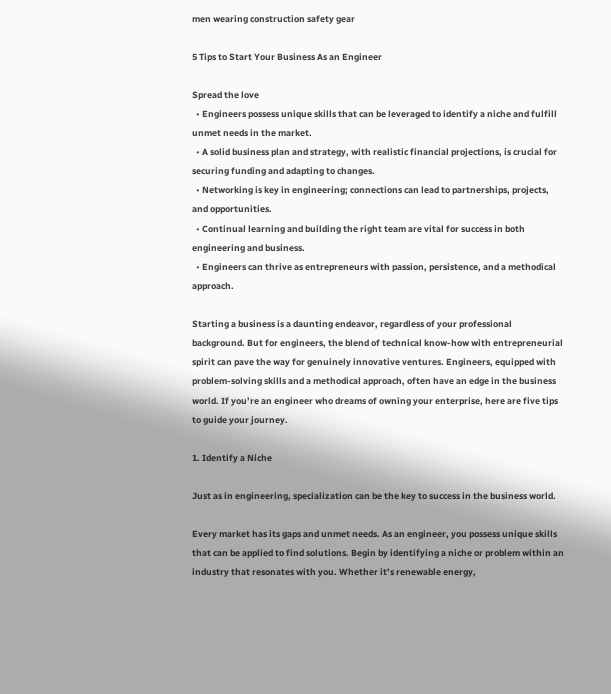men wearing construction safety gear

5 Tips to Start Your Business As an Engineer

Spread the love
  • Engineers possess unique skills that can be leveraged to identify a niche and fulfill unmet needs in the market.
  • A solid business plan and strategy, with realistic financial projections, is crucial for securing funding and adapting to changes.
  • Networking is key in engineering; connections can lead to partnerships, projects, and opportunities.
  • Continual learning and building the right team are vital for success in both engineering and business.
  • Engineers can thrive as entrepreneurs with passion, persistence, and a methodical approach.

Starting a business is a daunting endeavor, regardless of your professional background. But for engineers, the blend of technical know-how with entrepreneurial spirit can pave the way for genuinely innovative ventures. Engineers, equipped with problem-solving skills and a methodical approach, often have an edge in the business world. If you’re an engineer who dreams of owning your enterprise, here are five tips to guide your journey.

1. Identify a Niche

Just as in engineering, specialization can be the key to success in the business world.

Every market has its gaps and unmet needs. As an engineer, you possess unique skills that can be applied to find solutions. Begin by identifying a niche or problem within an industry that resonates with you. Whether it’s renewable energy,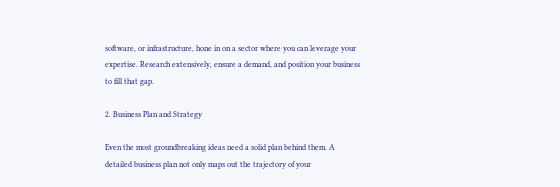software, or infrastructure, hone in on a sector where you can leverage your expertise. Research extensively, ensure a demand, and position your business to fill that gap.

2. Business Plan and Strategy

Even the most groundbreaking ideas need a solid plan behind them. A detailed business plan not only maps out the trajectory of your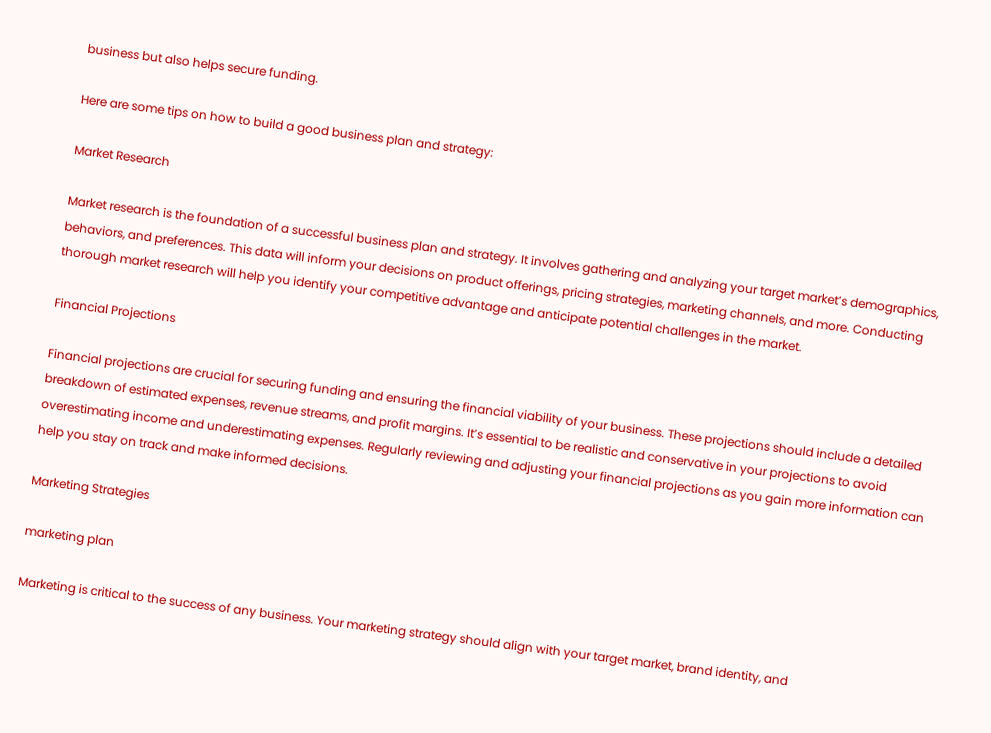business but also helps secure funding.

Here are some tips on how to build a good business plan and strategy:

Market Research

Market research is the foundation of a successful business plan and strategy. It involves gathering and analyzing your target market’s demographics, behaviors, and preferences. This data will inform your decisions on product offerings, pricing strategies, marketing channels, and more. Conducting thorough market research will help you identify your competitive advantage and anticipate potential challenges in the market.

Financial Projections

Financial projections are crucial for securing funding and ensuring the financial viability of your business. These projections should include a detailed breakdown of estimated expenses, revenue streams, and profit margins. It’s essential to be realistic and conservative in your projections to avoid overestimating income and underestimating expenses. Regularly reviewing and adjusting your financial projections as you gain more information can help you stay on track and make informed decisions.

Marketing Strategies

marketing plan

Marketing is critical to the success of any business. Your marketing strategy should align with your target market, brand identity, and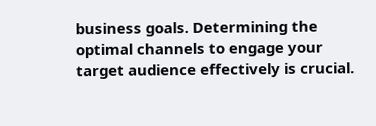business goals. Determining the optimal channels to engage your target audience effectively is crucial.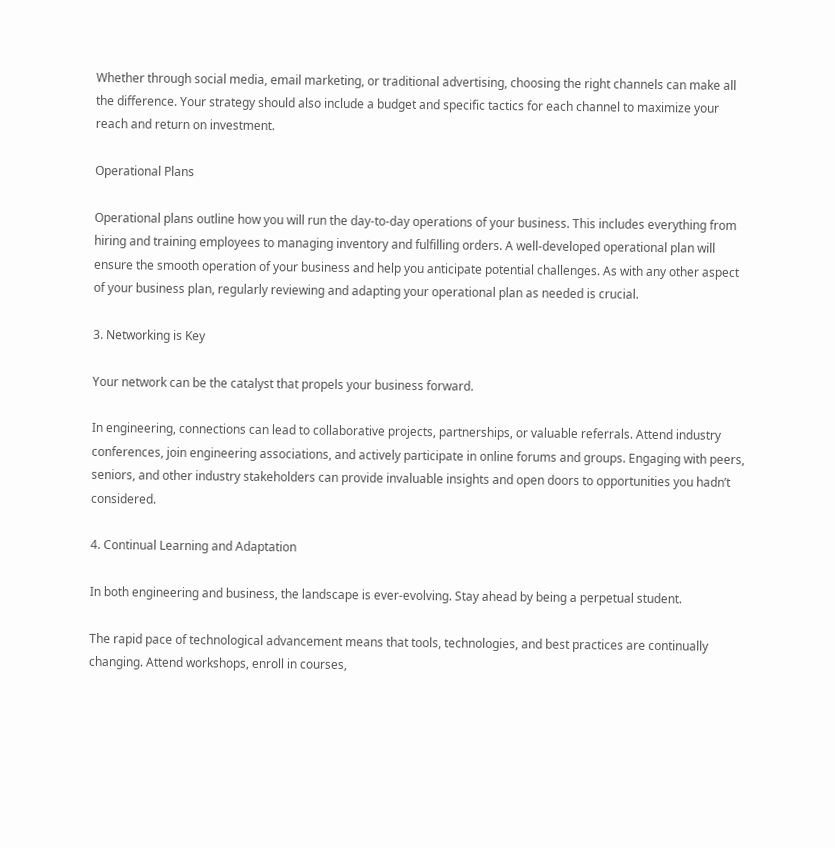Whether through social media, email marketing, or traditional advertising, choosing the right channels can make all the difference. Your strategy should also include a budget and specific tactics for each channel to maximize your reach and return on investment.

Operational Plans

Operational plans outline how you will run the day-to-day operations of your business. This includes everything from hiring and training employees to managing inventory and fulfilling orders. A well-developed operational plan will ensure the smooth operation of your business and help you anticipate potential challenges. As with any other aspect of your business plan, regularly reviewing and adapting your operational plan as needed is crucial.

3. Networking is Key

Your network can be the catalyst that propels your business forward.

In engineering, connections can lead to collaborative projects, partnerships, or valuable referrals. Attend industry conferences, join engineering associations, and actively participate in online forums and groups. Engaging with peers, seniors, and other industry stakeholders can provide invaluable insights and open doors to opportunities you hadn’t considered.

4. Continual Learning and Adaptation

In both engineering and business, the landscape is ever-evolving. Stay ahead by being a perpetual student.

The rapid pace of technological advancement means that tools, technologies, and best practices are continually changing. Attend workshops, enroll in courses,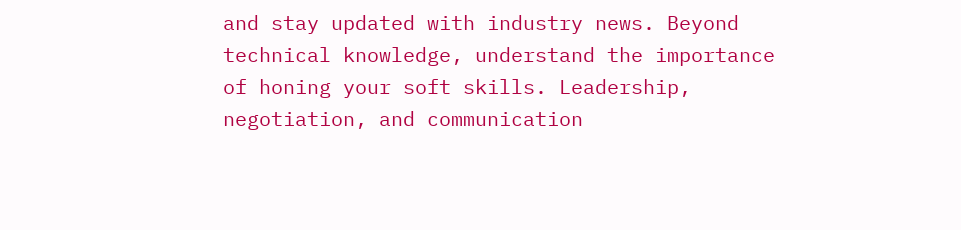and stay updated with industry news. Beyond technical knowledge, understand the importance of honing your soft skills. Leadership, negotiation, and communication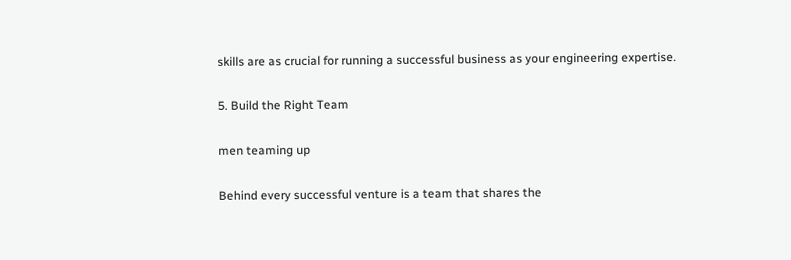skills are as crucial for running a successful business as your engineering expertise.

5. Build the Right Team

men teaming up

Behind every successful venture is a team that shares the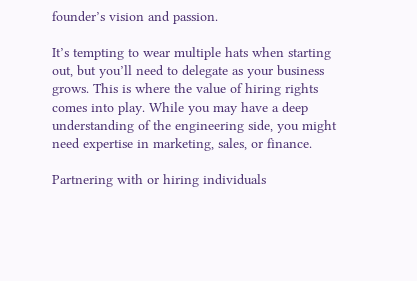founder’s vision and passion.

It’s tempting to wear multiple hats when starting out, but you’ll need to delegate as your business grows. This is where the value of hiring rights comes into play. While you may have a deep understanding of the engineering side, you might need expertise in marketing, sales, or finance.

Partnering with or hiring individuals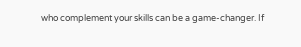who complement your skills can be a game-changer. If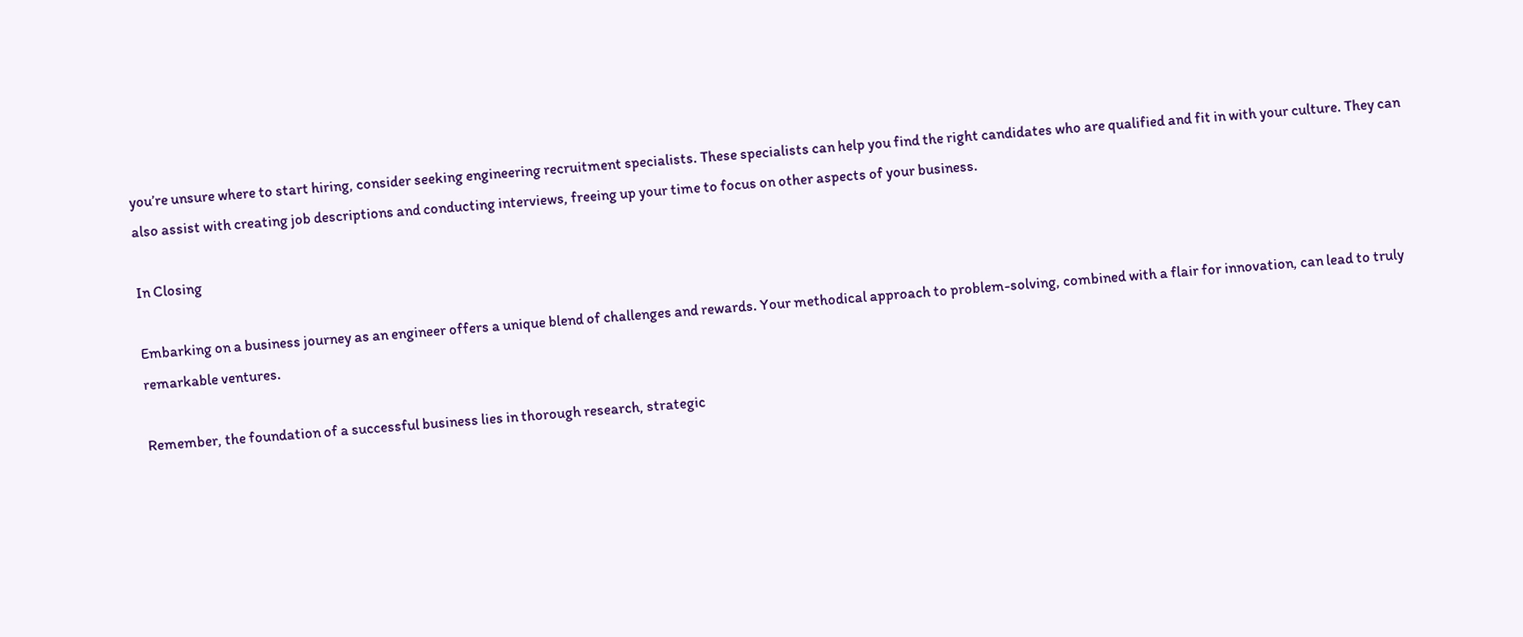you’re unsure where to start hiring, consider seeking engineering recruitment specialists. These specialists can help you find the right candidates who are qualified and fit in with your culture. They can also assist with creating job descriptions and conducting interviews, freeing up your time to focus on other aspects of your business.

In Closing

Embarking on a business journey as an engineer offers a unique blend of challenges and rewards. Your methodical approach to problem-solving, combined with a flair for innovation, can lead to truly remarkable ventures.

Remember, the foundation of a successful business lies in thorough research, strategic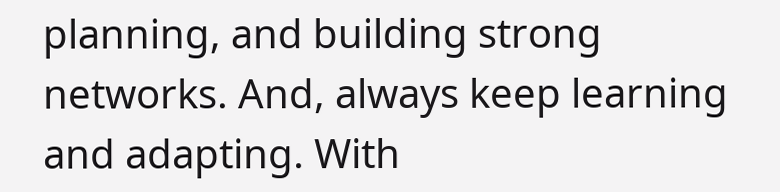planning, and building strong networks. And, always keep learning and adapting. With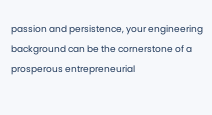passion and persistence, your engineering background can be the cornerstone of a prosperous entrepreneurial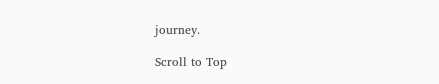journey.

Scroll to Top